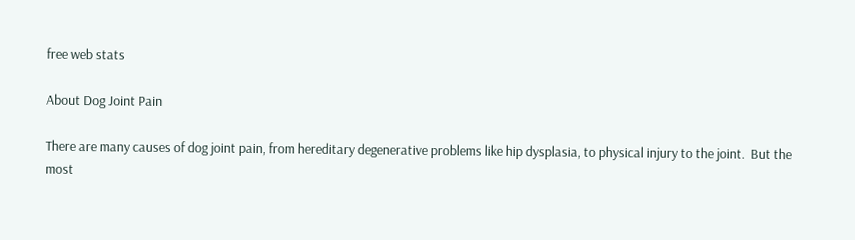free web stats

About Dog Joint Pain

There are many causes of dog joint pain, from hereditary degenerative problems like hip dysplasia, to physical injury to the joint.  But the most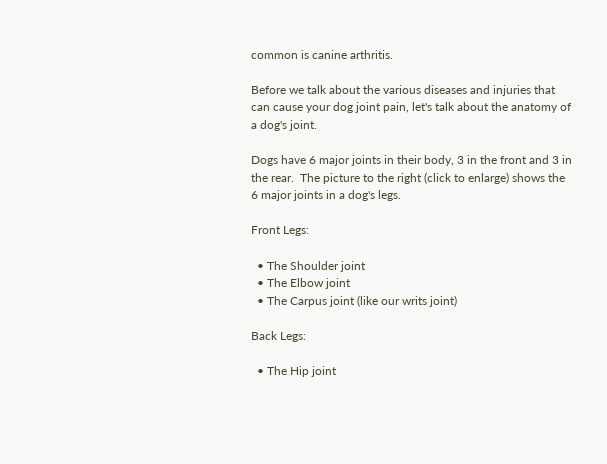common is canine arthritis.

Before we talk about the various diseases and injuries that can cause your dog joint pain, let's talk about the anatomy of a dog's joint.

Dogs have 6 major joints in their body, 3 in the front and 3 in the rear.  The picture to the right (click to enlarge) shows the 6 major joints in a dog's legs.

Front Legs:

  • The Shoulder joint
  • The Elbow joint
  • The Carpus joint (like our writs joint)

Back Legs:

  • The Hip joint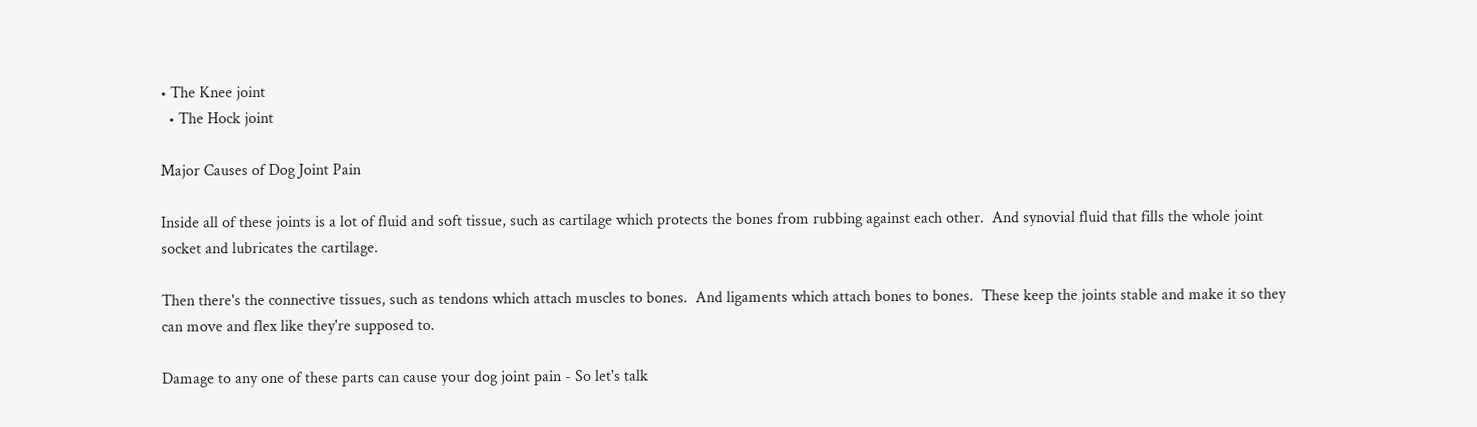• The Knee joint
  • The Hock joint

Major Causes of Dog Joint Pain

Inside all of these joints is a lot of fluid and soft tissue, such as cartilage which protects the bones from rubbing against each other.  And synovial fluid that fills the whole joint socket and lubricates the cartilage.

Then there's the connective tissues, such as tendons which attach muscles to bones.  And ligaments which attach bones to bones.  These keep the joints stable and make it so they can move and flex like they're supposed to.

Damage to any one of these parts can cause your dog joint pain - So let's talk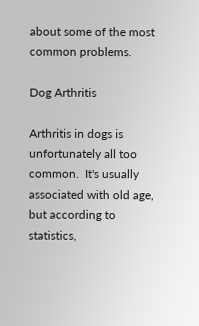about some of the most common problems.

Dog Arthritis

Arthritis in dogs is unfortunately all too common.  It's usually associated with old age, but according to statistics,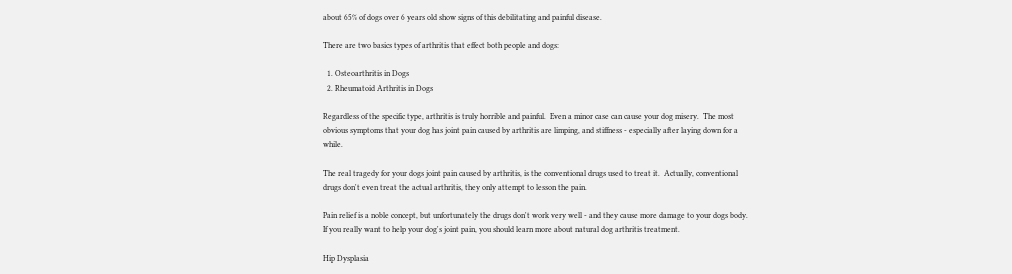about 65% of dogs over 6 years old show signs of this debilitating and painful disease.

There are two basics types of arthritis that effect both people and dogs:

  1. Osteoarthritis in Dogs
  2. Rheumatoid Arthritis in Dogs

Regardless of the specific type, arthritis is truly horrible and painful.  Even a minor case can cause your dog misery.  The most obvious symptoms that your dog has joint pain caused by arthritis are limping, and stiffness - especially after laying down for a while.

The real tragedy for your dogs joint pain caused by arthritis, is the conventional drugs used to treat it.  Actually, conventional drugs don't even treat the actual arthritis, they only attempt to lesson the pain.

Pain relief is a noble concept, but unfortunately the drugs don't work very well - and they cause more damage to your dogs body.  If you really want to help your dog's joint pain, you should learn more about natural dog arthritis treatment.

Hip Dysplasia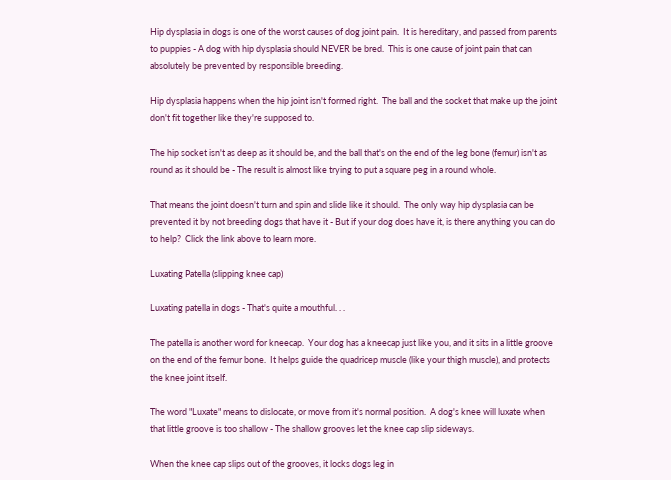Hip dysplasia in dogs is one of the worst causes of dog joint pain.  It is hereditary, and passed from parents to puppies - A dog with hip dysplasia should NEVER be bred.  This is one cause of joint pain that can absolutely be prevented by responsible breeding.

Hip dysplasia happens when the hip joint isn't formed right.  The ball and the socket that make up the joint don't fit together like they're supposed to.

The hip socket isn't as deep as it should be, and the ball that's on the end of the leg bone (femur) isn't as round as it should be - The result is almost like trying to put a square peg in a round whole.

That means the joint doesn't turn and spin and slide like it should.  The only way hip dysplasia can be prevented it by not breeding dogs that have it - But if your dog does have it, is there anything you can do to help?  Click the link above to learn more.

Luxating Patella (slipping knee cap)

Luxating patella in dogs - That's quite a mouthful. . .

The patella is another word for kneecap.  Your dog has a kneecap just like you, and it sits in a little groove on the end of the femur bone.  It helps guide the quadricep muscle (like your thigh muscle), and protects the knee joint itself.

The word "Luxate" means to dislocate, or move from it's normal position.  A dog's knee will luxate when that little groove is too shallow - The shallow grooves let the knee cap slip sideways.

When the knee cap slips out of the grooves, it locks dogs leg in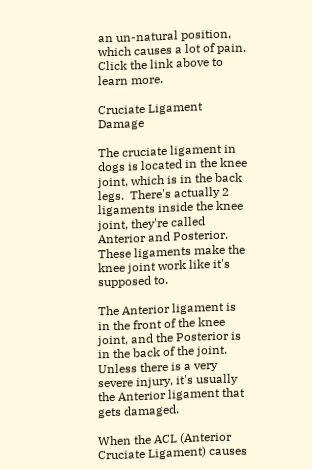an un-natural position, which causes a lot of pain.  Click the link above to learn more.

Cruciate Ligament Damage

The cruciate ligament in dogs is located in the knee joint, which is in the back legs.  There's actually 2 ligaments inside the knee joint, they're called Anterior and Posterior.  These ligaments make the knee joint work like it's supposed to.

The Anterior ligament is in the front of the knee joint, and the Posterior is in the back of the joint.  Unless there is a very severe injury, it's usually the Anterior ligament that gets damaged.

When the ACL (Anterior Cruciate Ligament) causes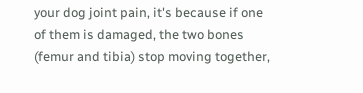your dog joint pain, it's because if one of them is damaged, the two bones (femur and tibia) stop moving together,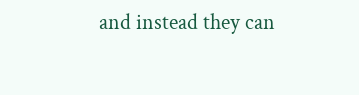and instead they can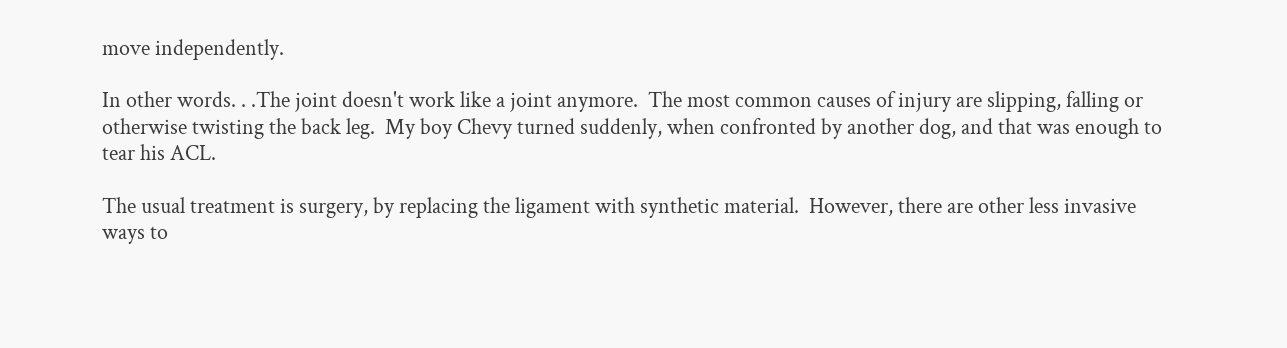move independently.

In other words. . .The joint doesn't work like a joint anymore.  The most common causes of injury are slipping, falling or otherwise twisting the back leg.  My boy Chevy turned suddenly, when confronted by another dog, and that was enough to tear his ACL.

The usual treatment is surgery, by replacing the ligament with synthetic material.  However, there are other less invasive ways to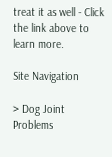treat it as well - Click the link above to learn more.

Site Navigation

> Dog Joint Problems